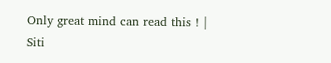Only great mind can read this ! | Siti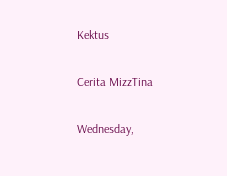Kektus

Cerita MizzTina

Wednesday,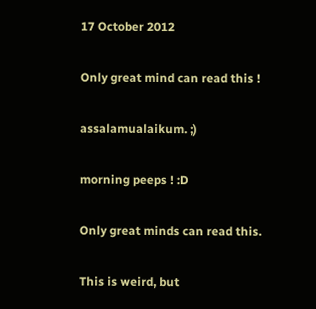17 October 2012

Only great mind can read this !

assalamualaikum. ;)

morning peeps ! :D

Only great minds can read this.

This is weird, but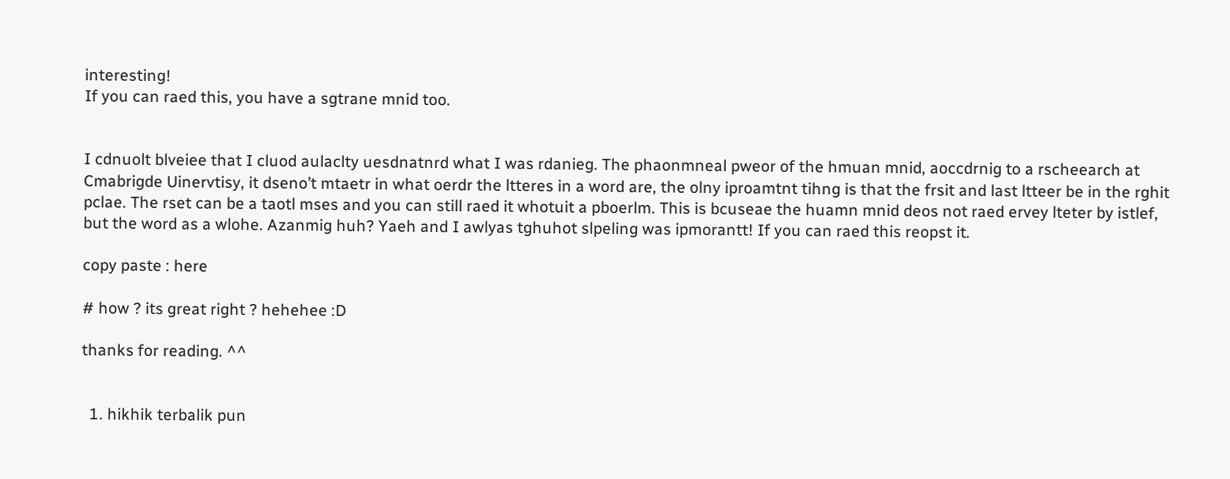interesting!
If you can raed this, you have a sgtrane mnid too.


I cdnuolt blveiee that I cluod aulaclty uesdnatnrd what I was rdanieg. The phaonmneal pweor of the hmuan mnid, aoccdrnig to a rscheearch at Cmabrigde Uinervtisy, it dseno’t mtaetr in what oerdr the ltteres in a word are, the olny iproamtnt tihng is that the frsit and last ltteer be in the rghit pclae. The rset can be a taotl mses and you can still raed it whotuit a pboerlm. This is bcuseae the huamn mnid deos not raed ervey lteter by istlef, but the word as a wlohe. Azanmig huh? Yaeh and I awlyas tghuhot slpeling was ipmorantt! If you can raed this reopst it.

copy paste : here

# how ? its great right ? hehehee :D

thanks for reading. ^^


  1. hikhik terbalik pun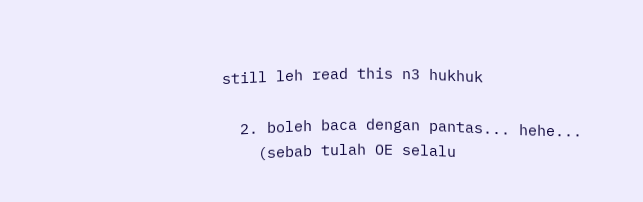still leh read this n3 hukhuk

  2. boleh baca dengan pantas... hehe...
    (sebab tulah OE selalu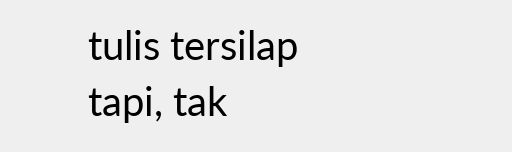tulis tersilap tapi, tak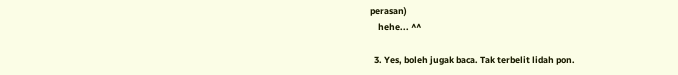perasan)
    hehe... ^^

  3. Yes, boleh jugak baca. Tak terbelit lidah pon.